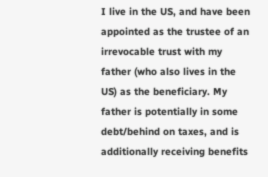I live in the US, and have been appointed as the trustee of an irrevocable trust with my father (who also lives in the US) as the beneficiary. My father is potentially in some debt/behind on taxes, and is additionally receiving benefits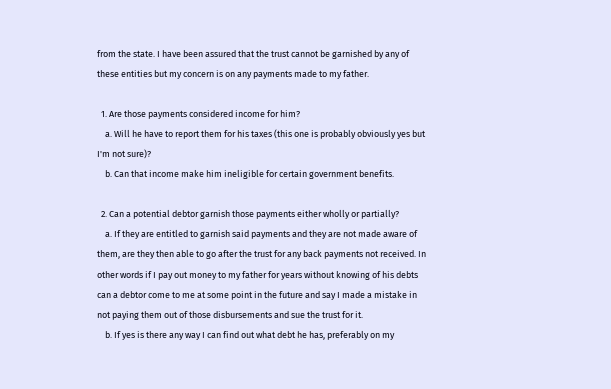from the state. I have been assured that the trust cannot be garnished by any of these entities but my concern is on any payments made to my father.

  1. Are those payments considered income for him?
    a. Will he have to report them for his taxes (this one is probably obviously yes but I'm not sure)?
    b. Can that income make him ineligible for certain government benefits.

  2. Can a potential debtor garnish those payments either wholly or partially?
    a. If they are entitled to garnish said payments and they are not made aware of them, are they then able to go after the trust for any back payments not received. In other words if I pay out money to my father for years without knowing of his debts can a debtor come to me at some point in the future and say I made a mistake in not paying them out of those disbursements and sue the trust for it.
    b. If yes is there any way I can find out what debt he has, preferably on my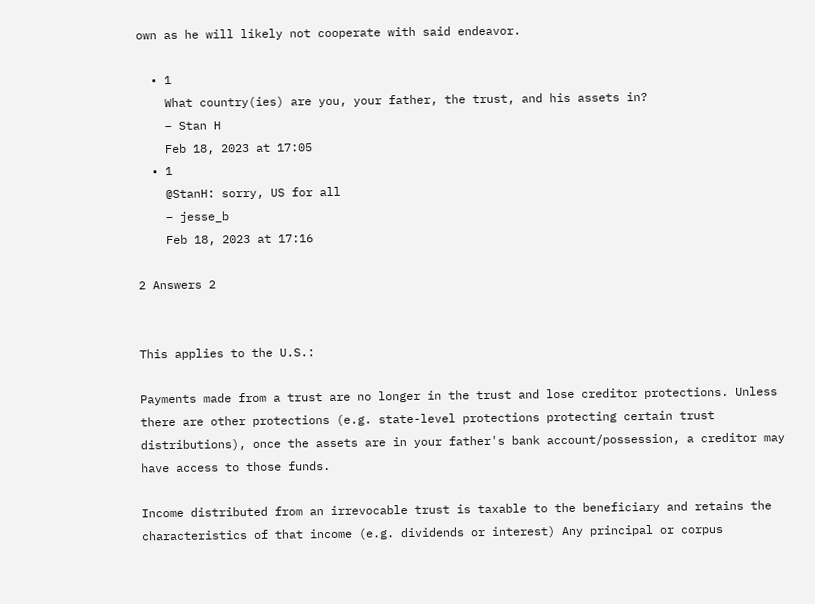own as he will likely not cooperate with said endeavor.

  • 1
    What country(ies) are you, your father, the trust, and his assets in?
    – Stan H
    Feb 18, 2023 at 17:05
  • 1
    @StanH: sorry, US for all
    – jesse_b
    Feb 18, 2023 at 17:16

2 Answers 2


This applies to the U.S.:

Payments made from a trust are no longer in the trust and lose creditor protections. Unless there are other protections (e.g. state-level protections protecting certain trust distributions), once the assets are in your father's bank account/possession, a creditor may have access to those funds.

Income distributed from an irrevocable trust is taxable to the beneficiary and retains the characteristics of that income (e.g. dividends or interest) Any principal or corpus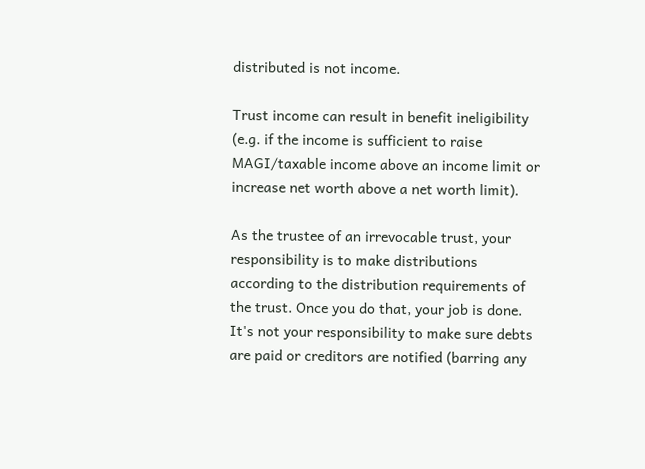distributed is not income.

Trust income can result in benefit ineligibility (e.g. if the income is sufficient to raise MAGI/taxable income above an income limit or increase net worth above a net worth limit).

As the trustee of an irrevocable trust, your responsibility is to make distributions according to the distribution requirements of the trust. Once you do that, your job is done. It's not your responsibility to make sure debts are paid or creditors are notified (barring any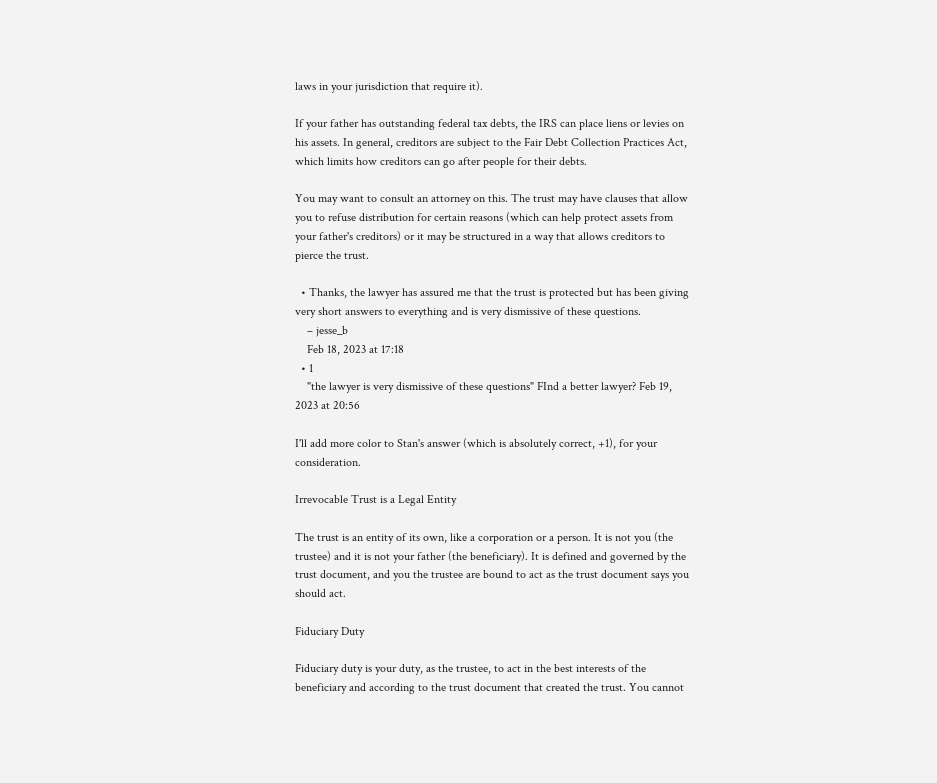laws in your jurisdiction that require it).

If your father has outstanding federal tax debts, the IRS can place liens or levies on his assets. In general, creditors are subject to the Fair Debt Collection Practices Act, which limits how creditors can go after people for their debts.

You may want to consult an attorney on this. The trust may have clauses that allow you to refuse distribution for certain reasons (which can help protect assets from your father's creditors) or it may be structured in a way that allows creditors to pierce the trust.

  • Thanks, the lawyer has assured me that the trust is protected but has been giving very short answers to everything and is very dismissive of these questions.
    – jesse_b
    Feb 18, 2023 at 17:18
  • 1
    "the lawyer is very dismissive of these questions" FInd a better lawyer? Feb 19, 2023 at 20:56

I'll add more color to Stan's answer (which is absolutely correct, +1), for your consideration.

Irrevocable Trust is a Legal Entity

The trust is an entity of its own, like a corporation or a person. It is not you (the trustee) and it is not your father (the beneficiary). It is defined and governed by the trust document, and you the trustee are bound to act as the trust document says you should act.

Fiduciary Duty

Fiduciary duty is your duty, as the trustee, to act in the best interests of the beneficiary and according to the trust document that created the trust. You cannot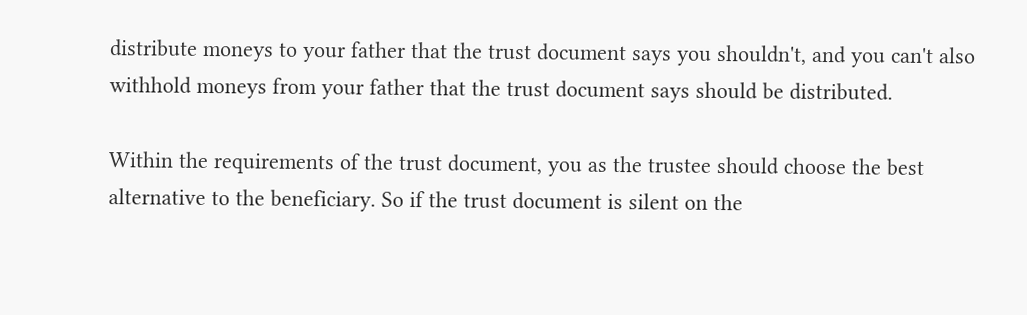distribute moneys to your father that the trust document says you shouldn't, and you can't also withhold moneys from your father that the trust document says should be distributed.

Within the requirements of the trust document, you as the trustee should choose the best alternative to the beneficiary. So if the trust document is silent on the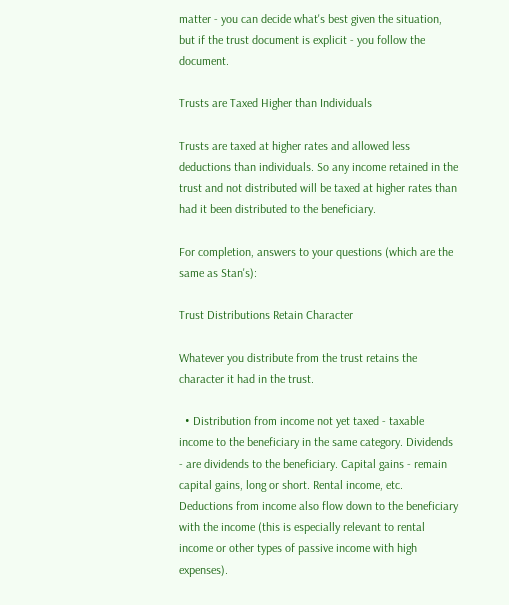matter - you can decide what's best given the situation, but if the trust document is explicit - you follow the document.

Trusts are Taxed Higher than Individuals

Trusts are taxed at higher rates and allowed less deductions than individuals. So any income retained in the trust and not distributed will be taxed at higher rates than had it been distributed to the beneficiary.

For completion, answers to your questions (which are the same as Stan's):

Trust Distributions Retain Character

Whatever you distribute from the trust retains the character it had in the trust.

  • Distribution from income not yet taxed - taxable income to the beneficiary in the same category. Dividends - are dividends to the beneficiary. Capital gains - remain capital gains, long or short. Rental income, etc. Deductions from income also flow down to the beneficiary with the income (this is especially relevant to rental income or other types of passive income with high expenses).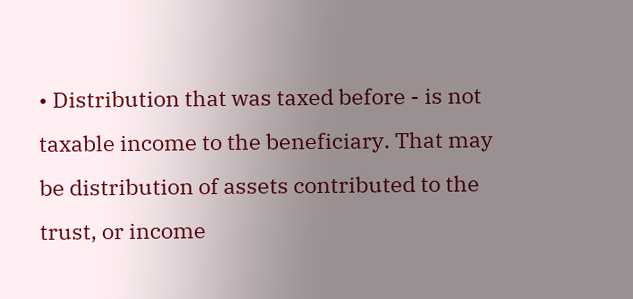• Distribution that was taxed before - is not taxable income to the beneficiary. That may be distribution of assets contributed to the trust, or income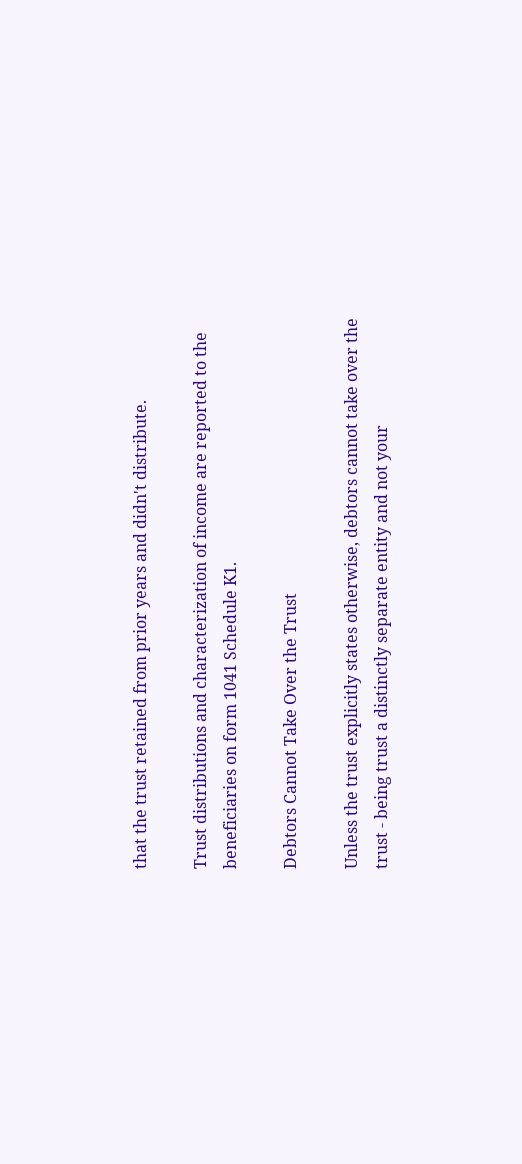that the trust retained from prior years and didn't distribute.

Trust distributions and characterization of income are reported to the beneficiaries on form 1041 Schedule K1.

Debtors Cannot Take Over the Trust

Unless the trust explicitly states otherwise, debtors cannot take over the trust - being trust a distinctly separate entity and not your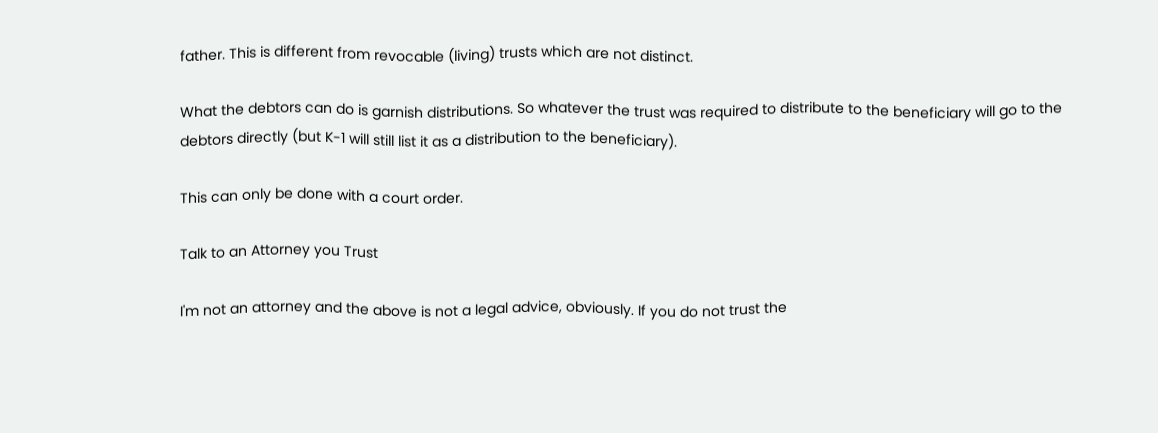father. This is different from revocable (living) trusts which are not distinct.

What the debtors can do is garnish distributions. So whatever the trust was required to distribute to the beneficiary will go to the debtors directly (but K-1 will still list it as a distribution to the beneficiary).

This can only be done with a court order.

Talk to an Attorney you Trust

I'm not an attorney and the above is not a legal advice, obviously. If you do not trust the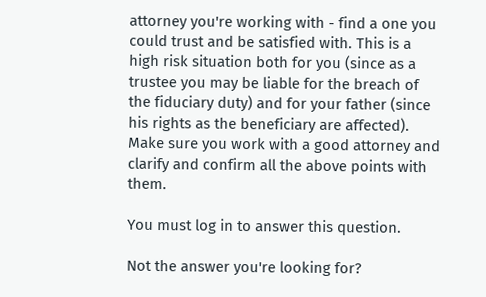attorney you're working with - find a one you could trust and be satisfied with. This is a high risk situation both for you (since as a trustee you may be liable for the breach of the fiduciary duty) and for your father (since his rights as the beneficiary are affected). Make sure you work with a good attorney and clarify and confirm all the above points with them.

You must log in to answer this question.

Not the answer you're looking for?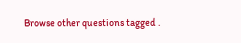Browse other questions tagged .